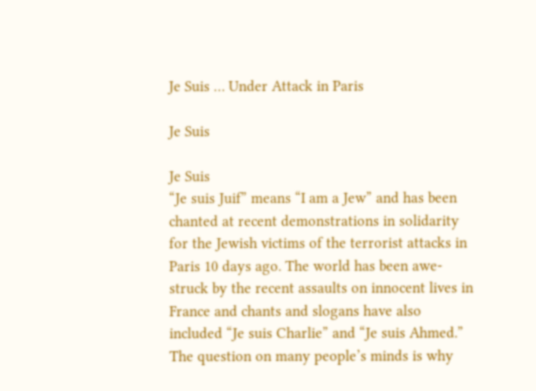Je Suis … Under Attack in Paris

Je Suis

Je Suis
“Je suis Juif” means “I am a Jew” and has been chanted at recent demonstrations in solidarity for the Jewish victims of the terrorist attacks in Paris 10 days ago. The world has been awe-struck by the recent assaults on innocent lives in France and chants and slogans have also included “Je suis Charlie” and “Je suis Ahmed.” The question on many people’s minds is why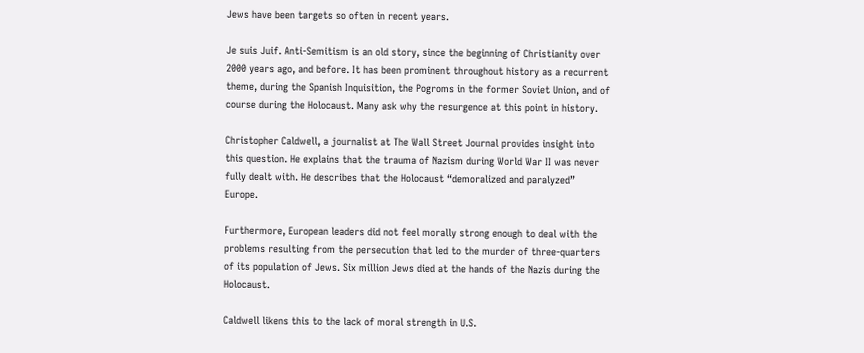Jews have been targets so often in recent years.

Je suis Juif. Anti-Semitism is an old story, since the beginning of Christianity over 2000 years ago, and before. It has been prominent throughout history as a recurrent theme, during the Spanish Inquisition, the Pogroms in the former Soviet Union, and of course during the Holocaust. Many ask why the resurgence at this point in history.

Christopher Caldwell, a journalist at The Wall Street Journal provides insight into this question. He explains that the trauma of Nazism during World War II was never fully dealt with. He describes that the Holocaust “demoralized and paralyzed” Europe.

Furthermore, European leaders did not feel morally strong enough to deal with the problems resulting from the persecution that led to the murder of three-quarters of its population of Jews. Six million Jews died at the hands of the Nazis during the Holocaust.

Caldwell likens this to the lack of moral strength in U.S.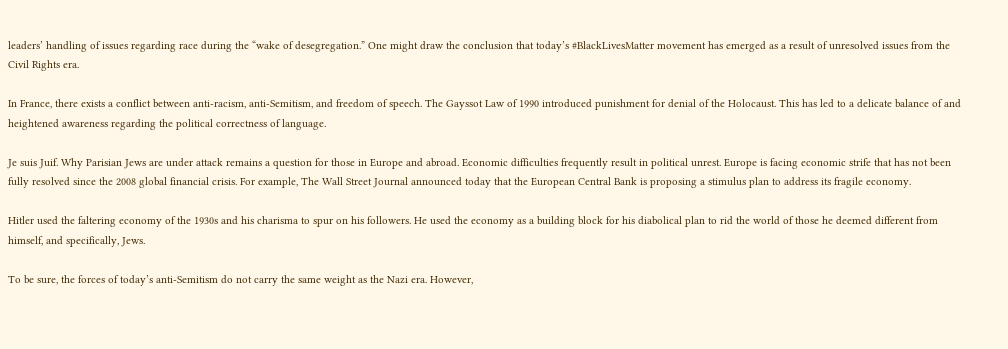leaders’ handling of issues regarding race during the “wake of desegregation.” One might draw the conclusion that today’s #BlackLivesMatter movement has emerged as a result of unresolved issues from the Civil Rights era.

In France, there exists a conflict between anti-racism, anti-Semitism, and freedom of speech. The Gayssot Law of 1990 introduced punishment for denial of the Holocaust. This has led to a delicate balance of and heightened awareness regarding the political correctness of language.

Je suis Juif. Why Parisian Jews are under attack remains a question for those in Europe and abroad. Economic difficulties frequently result in political unrest. Europe is facing economic strife that has not been fully resolved since the 2008 global financial crisis. For example, The Wall Street Journal announced today that the European Central Bank is proposing a stimulus plan to address its fragile economy.

Hitler used the faltering economy of the 1930s and his charisma to spur on his followers. He used the economy as a building block for his diabolical plan to rid the world of those he deemed different from himself, and specifically, Jews.

To be sure, the forces of today’s anti-Semitism do not carry the same weight as the Nazi era. However,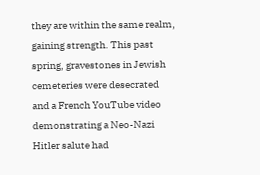they are within the same realm, gaining strength. This past spring, gravestones in Jewish cemeteries were desecrated and a French YouTube video demonstrating a Neo-Nazi Hitler salute had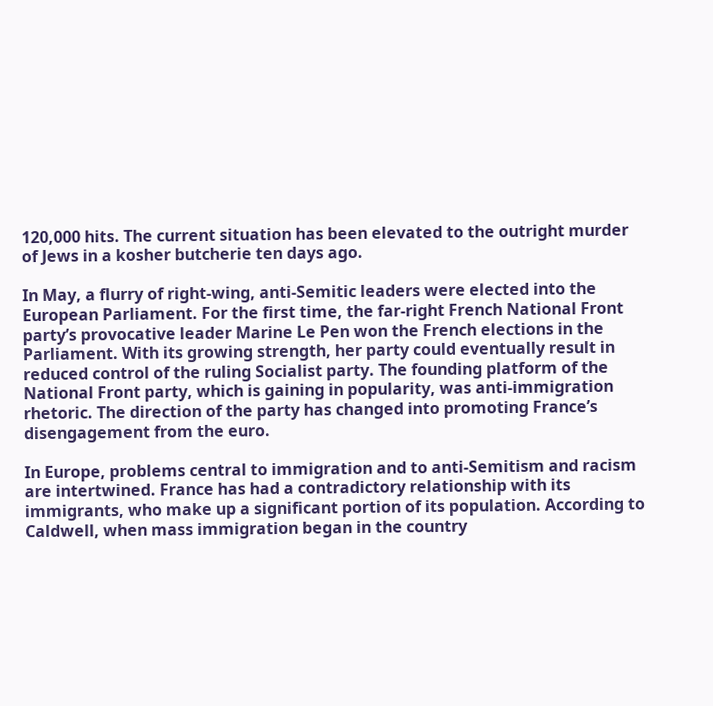120,000 hits. The current situation has been elevated to the outright murder of Jews in a kosher butcherie ten days ago.

In May, a flurry of right-wing, anti-Semitic leaders were elected into the European Parliament. For the first time, the far-right French National Front party’s provocative leader Marine Le Pen won the French elections in the Parliament. With its growing strength, her party could eventually result in reduced control of the ruling Socialist party. The founding platform of the National Front party, which is gaining in popularity, was anti-immigration rhetoric. The direction of the party has changed into promoting France’s disengagement from the euro.

In Europe, problems central to immigration and to anti-Semitism and racism are intertwined. France has had a contradictory relationship with its immigrants, who make up a significant portion of its population. According to Caldwell, when mass immigration began in the country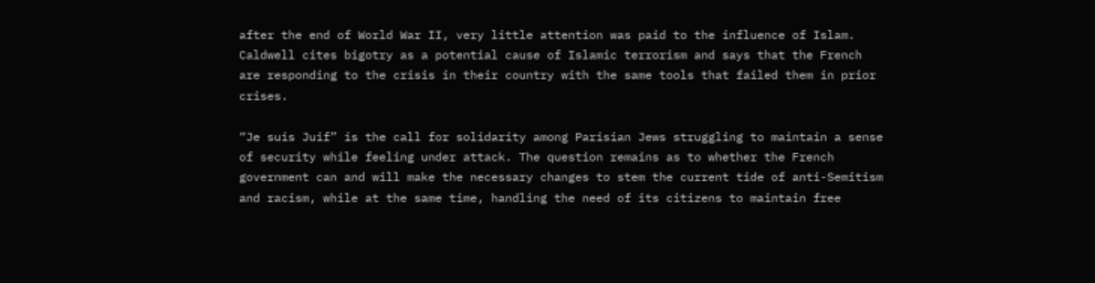after the end of World War II, very little attention was paid to the influence of Islam. Caldwell cites bigotry as a potential cause of Islamic terrorism and says that the French are responding to the crisis in their country with the same tools that failed them in prior crises.

“Je suis Juif” is the call for solidarity among Parisian Jews struggling to maintain a sense of security while feeling under attack. The question remains as to whether the French government can and will make the necessary changes to stem the current tide of anti-Semitism and racism, while at the same time, handling the need of its citizens to maintain free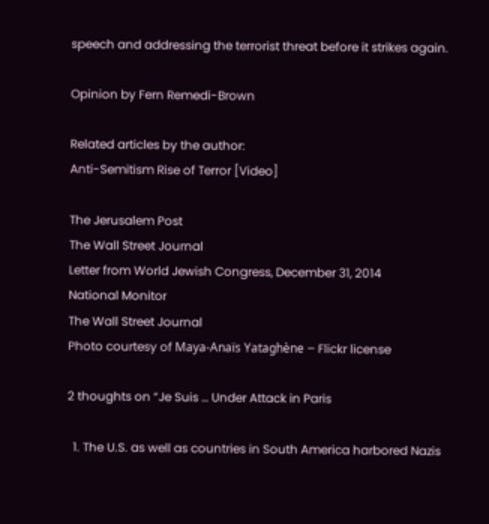speech and addressing the terrorist threat before it strikes again.

Opinion by Fern Remedi-Brown

Related articles by the author:
Anti-Semitism Rise of Terror [Video]

The Jerusalem Post
The Wall Street Journal
Letter from World Jewish Congress, December 31, 2014
National Monitor
The Wall Street Journal
Photo courtesy of Maya-Anaïs Yataghène – Flickr license

2 thoughts on “Je Suis … Under Attack in Paris

  1. The U.S. as well as countries in South America harbored Nazis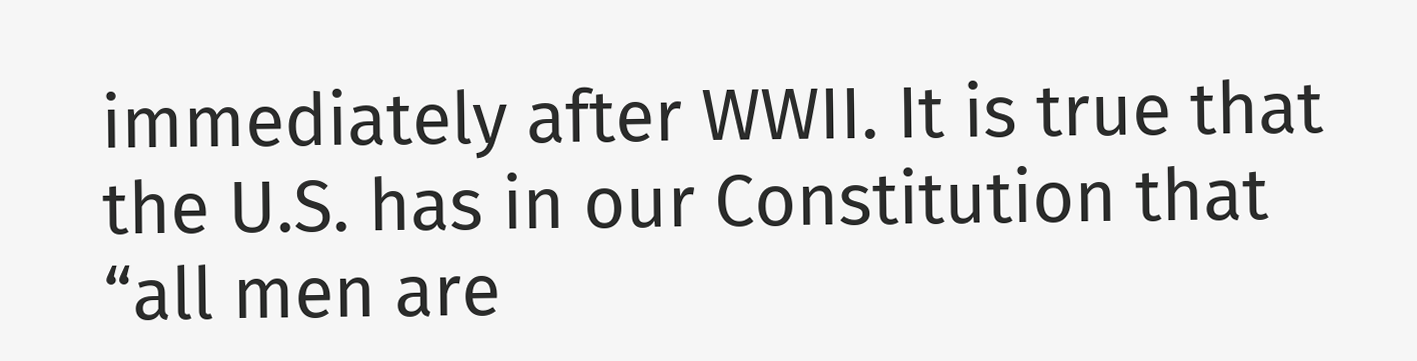immediately after WWII. It is true that the U.S. has in our Constitution that “all men are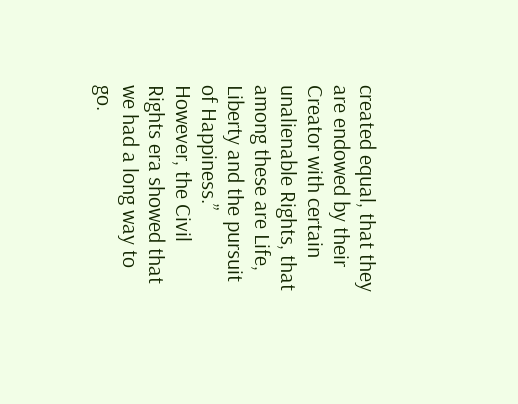created equal, that they are endowed by their Creator with certain unalienable Rights, that among these are Life, Liberty and the pursuit of Happiness.” However, the Civil Rights era showed that we had a long way to go.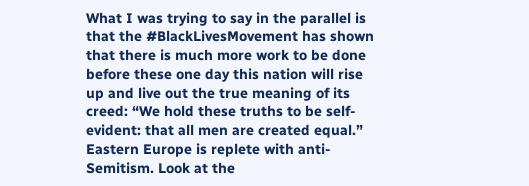What I was trying to say in the parallel is that the #BlackLivesMovement has shown that there is much more work to be done before these one day this nation will rise up and live out the true meaning of its creed: “We hold these truths to be self-evident: that all men are created equal.” Eastern Europe is replete with anti-Semitism. Look at the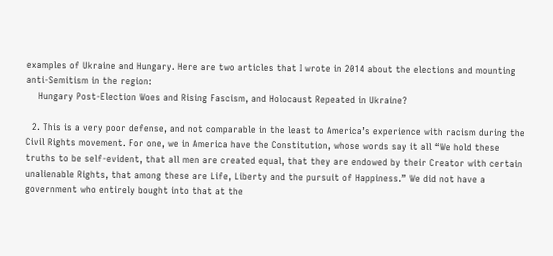examples of Ukraine and Hungary. Here are two articles that I wrote in 2014 about the elections and mounting anti-Semitism in the region:
    Hungary Post-Election Woes and Rising Fascism, and Holocaust Repeated in Ukraine?

  2. This is a very poor defense, and not comparable in the least to America’s experience with racism during the Civil Rights movement. For one, we in America have the Constitution, whose words say it all “We hold these truths to be self-evident, that all men are created equal, that they are endowed by their Creator with certain unalienable Rights, that among these are Life, Liberty and the pursuit of Happiness.” We did not have a government who entirely bought into that at the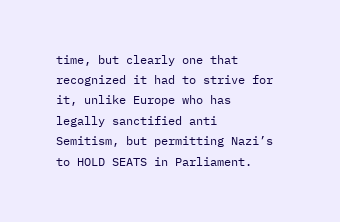time, but clearly one that recognized it had to strive for it, unlike Europe who has legally sanctified anti Semitism, but permitting Nazi’s to HOLD SEATS in Parliament.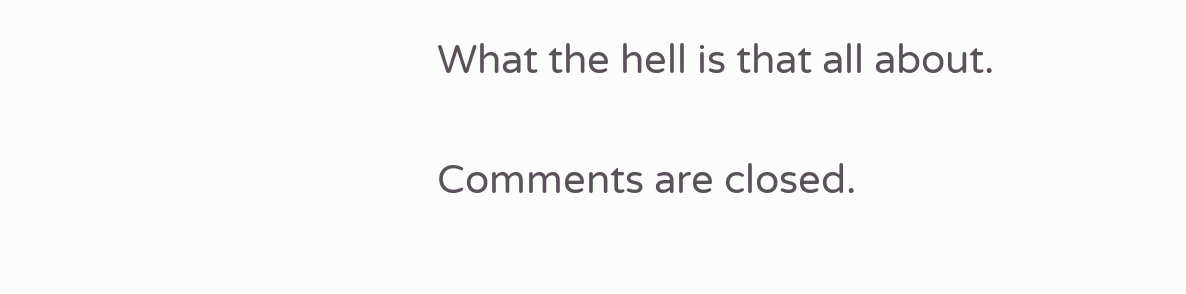What the hell is that all about.

Comments are closed.